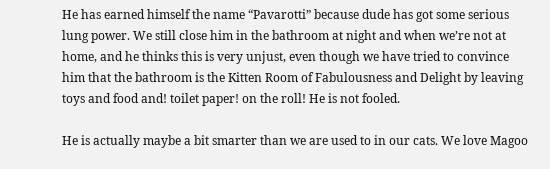He has earned himself the name “Pavarotti” because dude has got some serious lung power. We still close him in the bathroom at night and when we’re not at home, and he thinks this is very unjust, even though we have tried to convince him that the bathroom is the Kitten Room of Fabulousness and Delight by leaving toys and food and! toilet paper! on the roll! He is not fooled.

He is actually maybe a bit smarter than we are used to in our cats. We love Magoo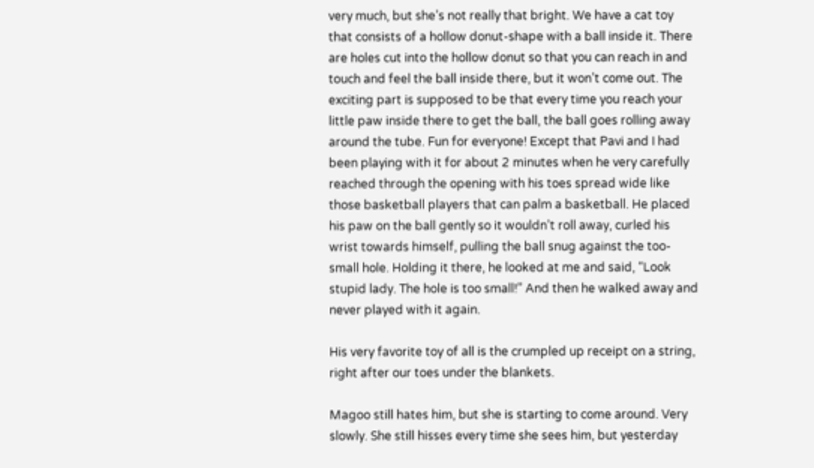very much, but she’s not really that bright. We have a cat toy that consists of a hollow donut-shape with a ball inside it. There are holes cut into the hollow donut so that you can reach in and touch and feel the ball inside there, but it won’t come out. The exciting part is supposed to be that every time you reach your little paw inside there to get the ball, the ball goes rolling away around the tube. Fun for everyone! Except that Pavi and I had been playing with it for about 2 minutes when he very carefully reached through the opening with his toes spread wide like those basketball players that can palm a basketball. He placed his paw on the ball gently so it wouldn’t roll away, curled his wrist towards himself, pulling the ball snug against the too-small hole. Holding it there, he looked at me and said, “Look stupid lady. The hole is too small!” And then he walked away and never played with it again.

His very favorite toy of all is the crumpled up receipt on a string, right after our toes under the blankets.

Magoo still hates him, but she is starting to come around. Very slowly. She still hisses every time she sees him, but yesterday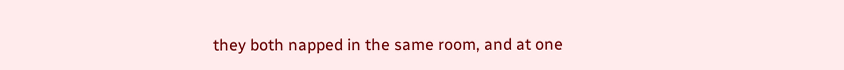they both napped in the same room, and at one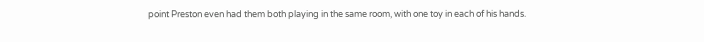point Preston even had them both playing in the same room, with one toy in each of his hands.